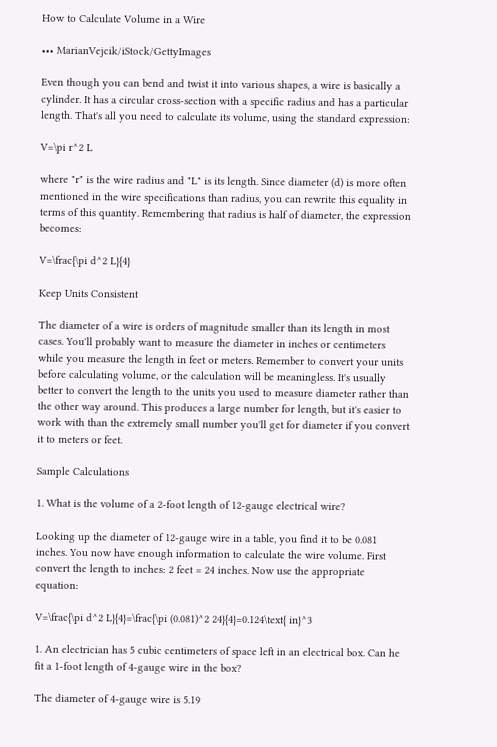How to Calculate Volume in a Wire

••• MarianVejcik/iStock/GettyImages

Even though you can bend and twist it into various shapes, a wire is basically a cylinder. It has a circular cross-section with a specific radius and has a particular length. That's all you need to calculate its volume, using the standard expression:

V=\pi r^2 L

where "r" is the wire radius and "L" is its length. Since diameter (d) is more often mentioned in the wire specifications than radius, you can rewrite this equality in terms of this quantity. Remembering that radius is half of diameter, the expression becomes:

V=\frac{\pi d^2 L}{4}

Keep Units Consistent

The diameter of a wire is orders of magnitude smaller than its length in most cases. You'll probably want to measure the diameter in inches or centimeters while you measure the length in feet or meters. Remember to convert your units before calculating volume, or the calculation will be meaningless. It's usually better to convert the length to the units you used to measure diameter rather than the other way around. This produces a large number for length, but it's easier to work with than the extremely small number you'll get for diameter if you convert it to meters or feet.

Sample Calculations

1. What is the volume of a 2-foot length of 12-gauge electrical wire?

Looking up the diameter of 12-gauge wire in a table, you find it to be 0.081 inches. You now have enough information to calculate the wire volume. First convert the length to inches: 2 feet = 24 inches. Now use the appropriate equation:

V=\frac{\pi d^2 L}{4}=\frac{\pi (0.081)^2 24}{4}=0.124\text{ in}^3

1. An electrician has 5 cubic centimeters of space left in an electrical box. Can he fit a 1-foot length of 4-gauge wire in the box?

The diameter of 4-gauge wire is 5.19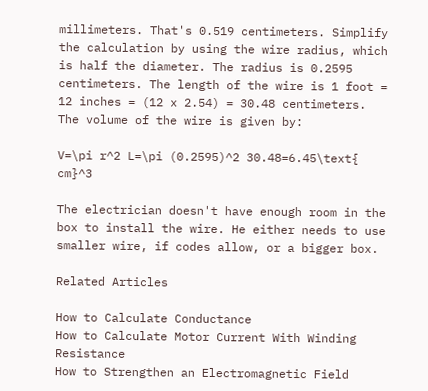millimeters. That's 0.519 centimeters. Simplify the calculation by using the wire radius, which is half the diameter. The radius is 0.2595 centimeters. The length of the wire is 1 foot = 12 inches = (12 x 2.54) = 30.48 centimeters. The volume of the wire is given by:

V=\pi r^2 L=\pi (0.2595)^2 30.48=6.45\text{ cm}^3

The electrician doesn't have enough room in the box to install the wire. He either needs to use smaller wire, if codes allow, or a bigger box.

Related Articles

How to Calculate Conductance
How to Calculate Motor Current With Winding Resistance
How to Strengthen an Electromagnetic Field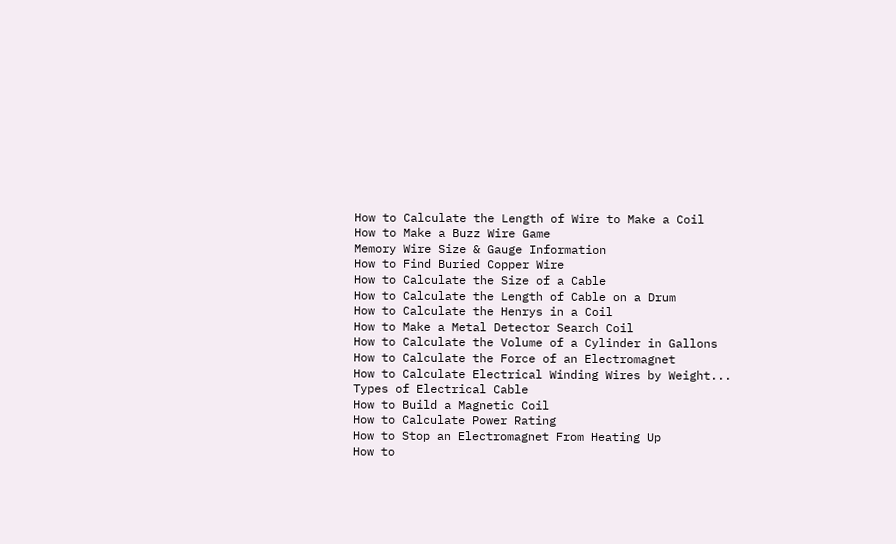How to Calculate the Length of Wire to Make a Coil
How to Make a Buzz Wire Game
Memory Wire Size & Gauge Information
How to Find Buried Copper Wire
How to Calculate the Size of a Cable
How to Calculate the Length of Cable on a Drum
How to Calculate the Henrys in a Coil
How to Make a Metal Detector Search Coil
How to Calculate the Volume of a Cylinder in Gallons
How to Calculate the Force of an Electromagnet
How to Calculate Electrical Winding Wires by Weight...
Types of Electrical Cable
How to Build a Magnetic Coil
How to Calculate Power Rating
How to Stop an Electromagnet From Heating Up
How to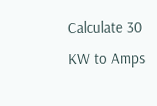Calculate 30 KW to Amps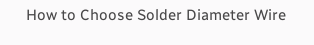How to Choose Solder Diameter Wire